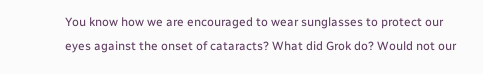You know how we are encouraged to wear sunglasses to protect our eyes against the onset of cataracts? What did Grok do? Would not our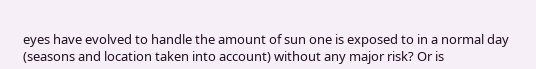eyes have evolved to handle the amount of sun one is exposed to in a normal day (seasons and location taken into account) without any major risk? Or is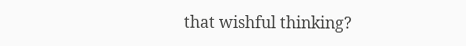that wishful thinking?